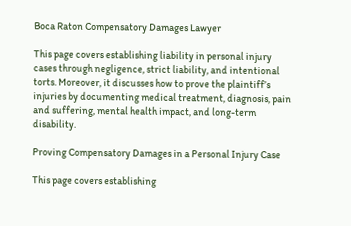Boca Raton Compensatory Damages Lawyer

This page covers establishing liability in personal injury cases through negligence, strict liability, and intentional torts. Moreover, it discusses how to prove the plaintiff’s injuries by documenting medical treatment, diagnosis, pain and suffering, mental health impact, and long-term disability.

Proving Compensatory Damages in a Personal Injury Case

This page covers establishing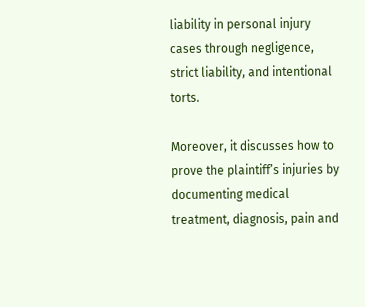liability in personal injury cases through negligence, strict liability, and intentional torts.

Moreover, it discusses how to prove the plaintiff’s injuries by documenting medical treatment, diagnosis, pain and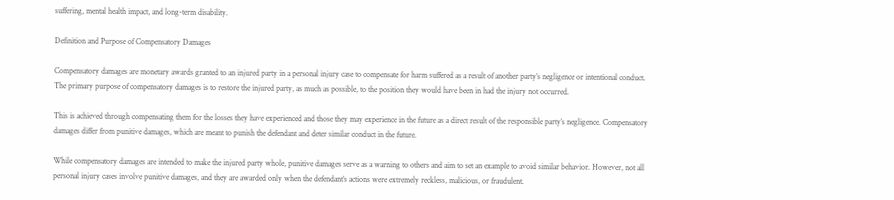suffering, mental health impact, and long-term disability.

Definition and Purpose of Compensatory Damages

Compensatory damages are monetary awards granted to an injured party in a personal injury case to compensate for harm suffered as a result of another party’s negligence or intentional conduct. The primary purpose of compensatory damages is to restore the injured party, as much as possible, to the position they would have been in had the injury not occurred.

This is achieved through compensating them for the losses they have experienced and those they may experience in the future as a direct result of the responsible party’s negligence. Compensatory damages differ from punitive damages, which are meant to punish the defendant and deter similar conduct in the future.

While compensatory damages are intended to make the injured party whole, punitive damages serve as a warning to others and aim to set an example to avoid similar behavior. However, not all personal injury cases involve punitive damages, and they are awarded only when the defendant’s actions were extremely reckless, malicious, or fraudulent.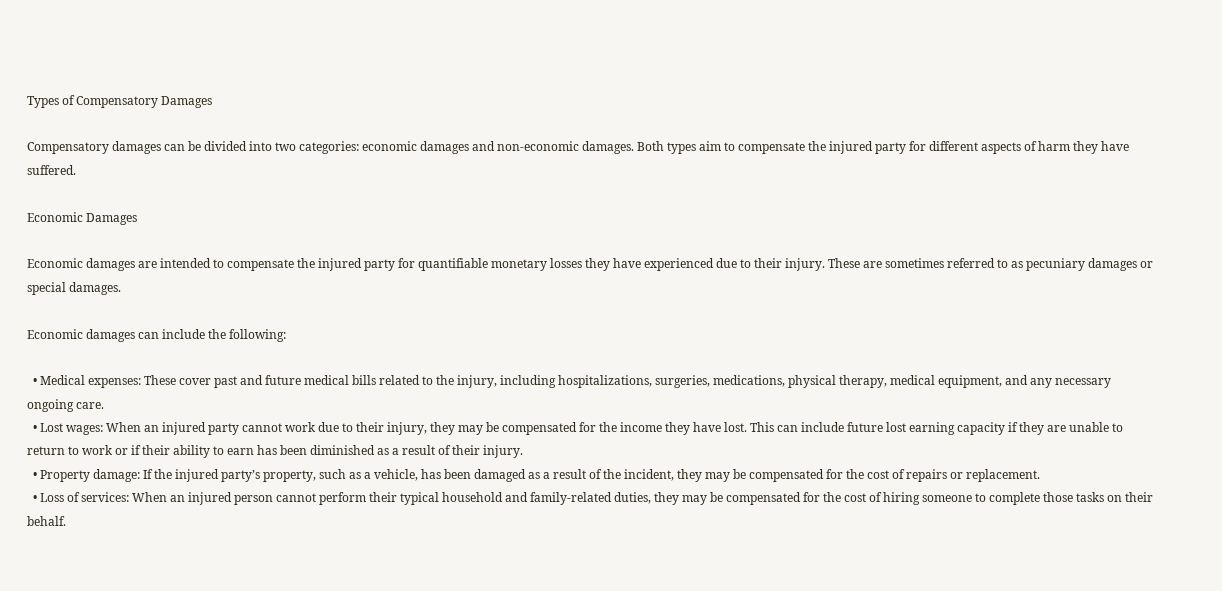Types of Compensatory Damages

Compensatory damages can be divided into two categories: economic damages and non-economic damages. Both types aim to compensate the injured party for different aspects of harm they have suffered.

Economic Damages

Economic damages are intended to compensate the injured party for quantifiable monetary losses they have experienced due to their injury. These are sometimes referred to as pecuniary damages or special damages.

Economic damages can include the following:

  • Medical expenses: These cover past and future medical bills related to the injury, including hospitalizations, surgeries, medications, physical therapy, medical equipment, and any necessary ongoing care.
  • Lost wages: When an injured party cannot work due to their injury, they may be compensated for the income they have lost. This can include future lost earning capacity if they are unable to return to work or if their ability to earn has been diminished as a result of their injury.
  • Property damage: If the injured party’s property, such as a vehicle, has been damaged as a result of the incident, they may be compensated for the cost of repairs or replacement.
  • Loss of services: When an injured person cannot perform their typical household and family-related duties, they may be compensated for the cost of hiring someone to complete those tasks on their behalf.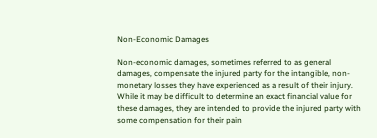Non-Economic Damages

Non-economic damages, sometimes referred to as general damages, compensate the injured party for the intangible, non-monetary losses they have experienced as a result of their injury. While it may be difficult to determine an exact financial value for these damages, they are intended to provide the injured party with some compensation for their pain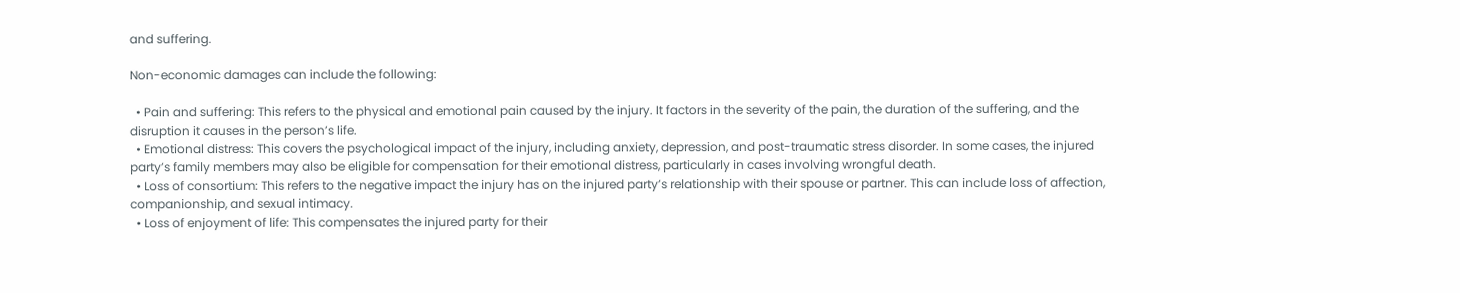and suffering.

Non-economic damages can include the following:

  • Pain and suffering: This refers to the physical and emotional pain caused by the injury. It factors in the severity of the pain, the duration of the suffering, and the disruption it causes in the person’s life.
  • Emotional distress: This covers the psychological impact of the injury, including anxiety, depression, and post-traumatic stress disorder. In some cases, the injured party’s family members may also be eligible for compensation for their emotional distress, particularly in cases involving wrongful death.
  • Loss of consortium: This refers to the negative impact the injury has on the injured party’s relationship with their spouse or partner. This can include loss of affection, companionship, and sexual intimacy.
  • Loss of enjoyment of life: This compensates the injured party for their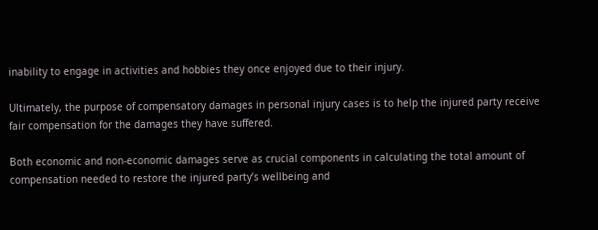inability to engage in activities and hobbies they once enjoyed due to their injury.

Ultimately, the purpose of compensatory damages in personal injury cases is to help the injured party receive fair compensation for the damages they have suffered.

Both economic and non-economic damages serve as crucial components in calculating the total amount of compensation needed to restore the injured party’s wellbeing and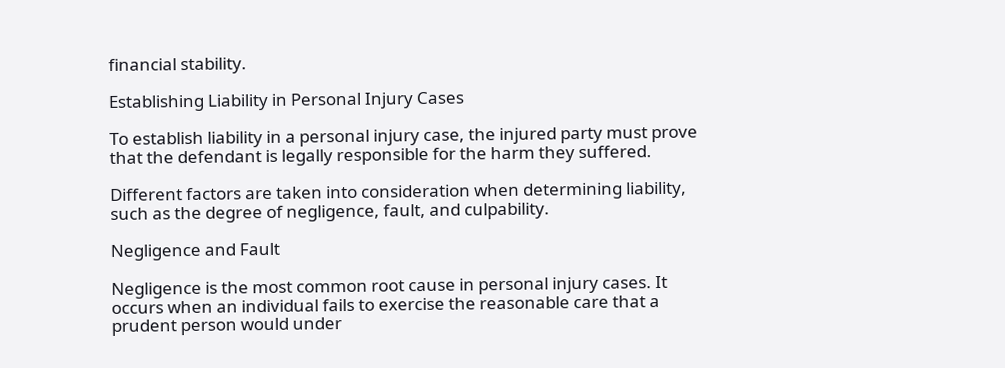financial stability.

Establishing Liability in Personal Injury Cases

To establish liability in a personal injury case, the injured party must prove that the defendant is legally responsible for the harm they suffered.

Different factors are taken into consideration when determining liability, such as the degree of negligence, fault, and culpability.

Negligence and Fault

Negligence is the most common root cause in personal injury cases. It occurs when an individual fails to exercise the reasonable care that a prudent person would under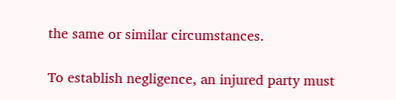the same or similar circumstances.

To establish negligence, an injured party must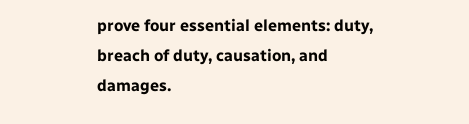prove four essential elements: duty, breach of duty, causation, and damages.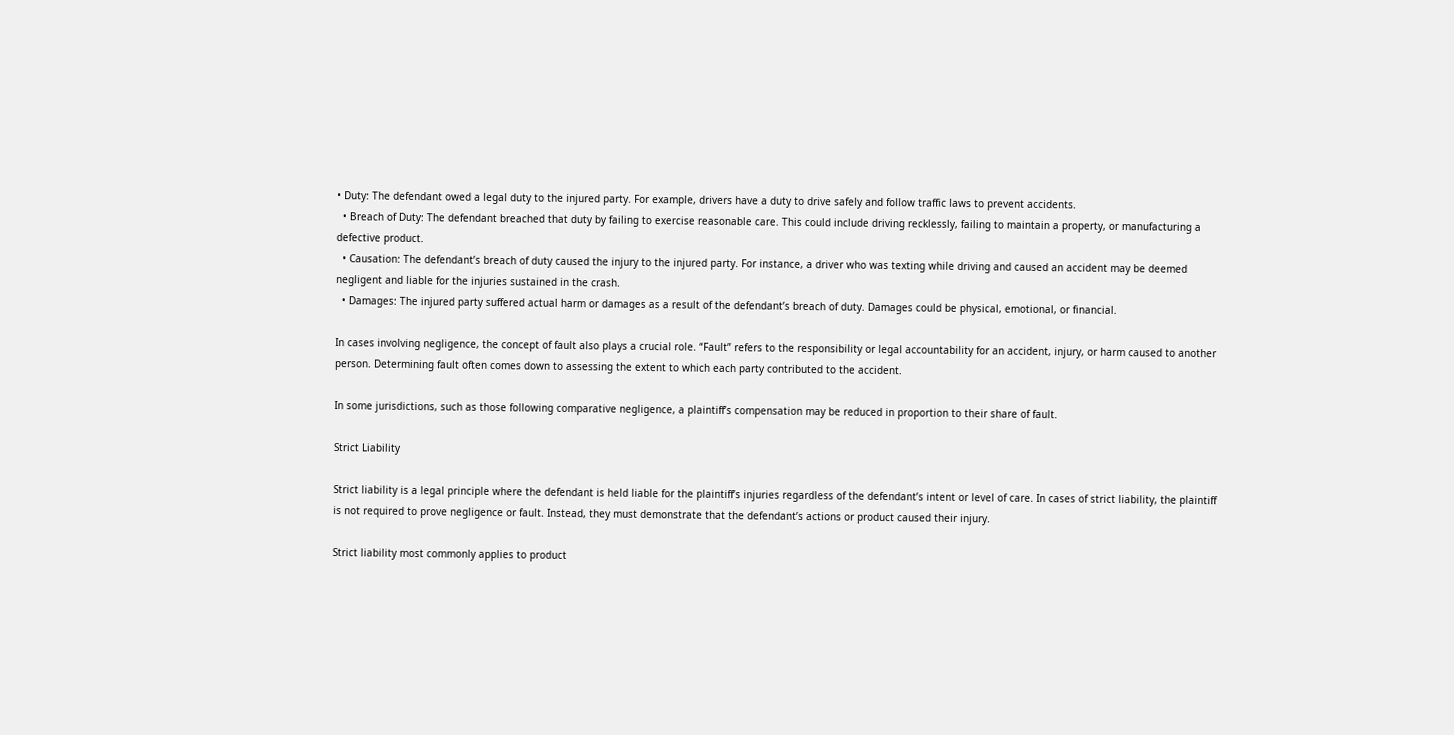• Duty: The defendant owed a legal duty to the injured party. For example, drivers have a duty to drive safely and follow traffic laws to prevent accidents.
  • Breach of Duty: The defendant breached that duty by failing to exercise reasonable care. This could include driving recklessly, failing to maintain a property, or manufacturing a defective product.
  • Causation: The defendant’s breach of duty caused the injury to the injured party. For instance, a driver who was texting while driving and caused an accident may be deemed negligent and liable for the injuries sustained in the crash.
  • Damages: The injured party suffered actual harm or damages as a result of the defendant’s breach of duty. Damages could be physical, emotional, or financial.

In cases involving negligence, the concept of fault also plays a crucial role. “Fault” refers to the responsibility or legal accountability for an accident, injury, or harm caused to another person. Determining fault often comes down to assessing the extent to which each party contributed to the accident.

In some jurisdictions, such as those following comparative negligence, a plaintiff’s compensation may be reduced in proportion to their share of fault.

Strict Liability

Strict liability is a legal principle where the defendant is held liable for the plaintiff’s injuries regardless of the defendant’s intent or level of care. In cases of strict liability, the plaintiff is not required to prove negligence or fault. Instead, they must demonstrate that the defendant’s actions or product caused their injury.

Strict liability most commonly applies to product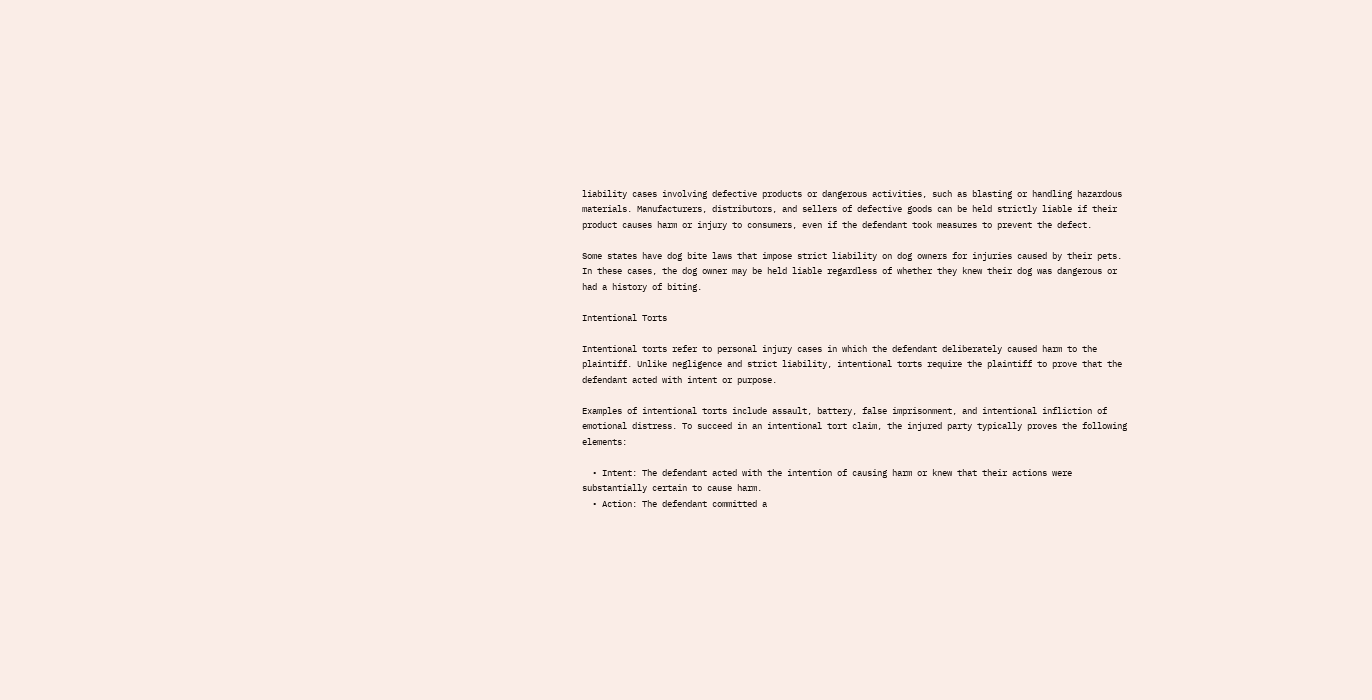liability cases involving defective products or dangerous activities, such as blasting or handling hazardous materials. Manufacturers, distributors, and sellers of defective goods can be held strictly liable if their product causes harm or injury to consumers, even if the defendant took measures to prevent the defect.

Some states have dog bite laws that impose strict liability on dog owners for injuries caused by their pets. In these cases, the dog owner may be held liable regardless of whether they knew their dog was dangerous or had a history of biting.

Intentional Torts

Intentional torts refer to personal injury cases in which the defendant deliberately caused harm to the plaintiff. Unlike negligence and strict liability, intentional torts require the plaintiff to prove that the defendant acted with intent or purpose.

Examples of intentional torts include assault, battery, false imprisonment, and intentional infliction of emotional distress. To succeed in an intentional tort claim, the injured party typically proves the following elements:

  • Intent: The defendant acted with the intention of causing harm or knew that their actions were substantially certain to cause harm.
  • Action: The defendant committed a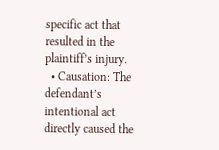specific act that resulted in the plaintiff’s injury.
  • Causation: The defendant’s intentional act directly caused the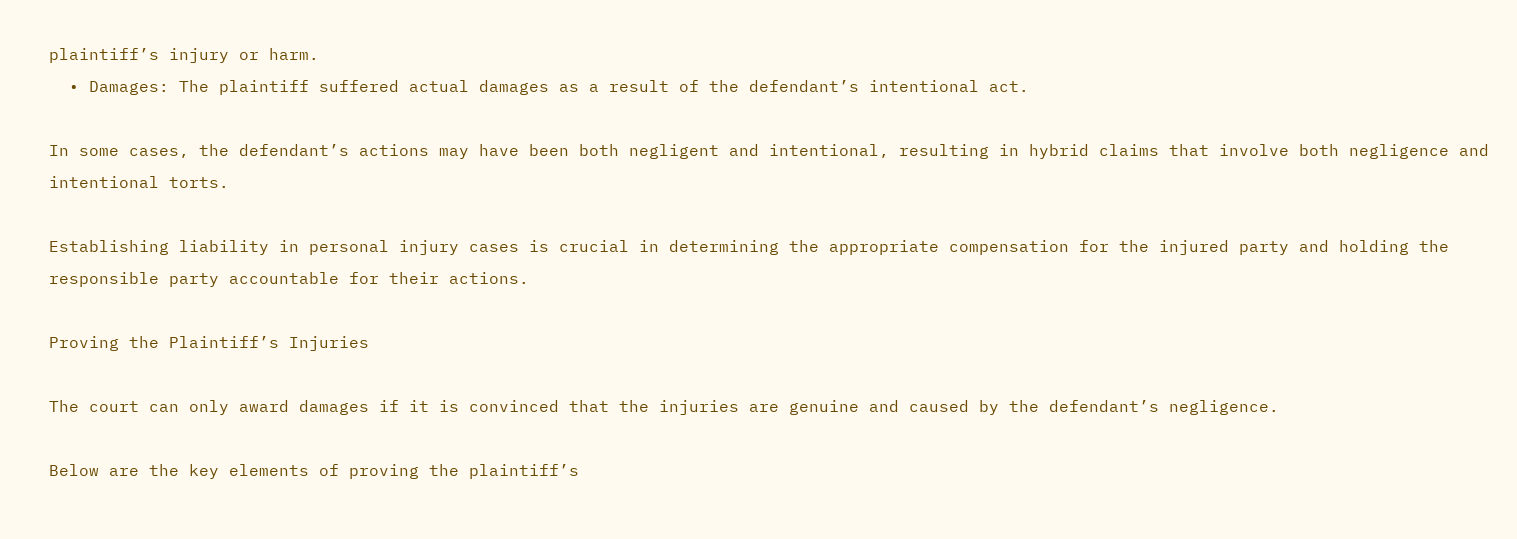plaintiff’s injury or harm.
  • Damages: The plaintiff suffered actual damages as a result of the defendant’s intentional act.

In some cases, the defendant’s actions may have been both negligent and intentional, resulting in hybrid claims that involve both negligence and intentional torts.

Establishing liability in personal injury cases is crucial in determining the appropriate compensation for the injured party and holding the responsible party accountable for their actions.

Proving the Plaintiff’s Injuries

The court can only award damages if it is convinced that the injuries are genuine and caused by the defendant’s negligence.

Below are the key elements of proving the plaintiff’s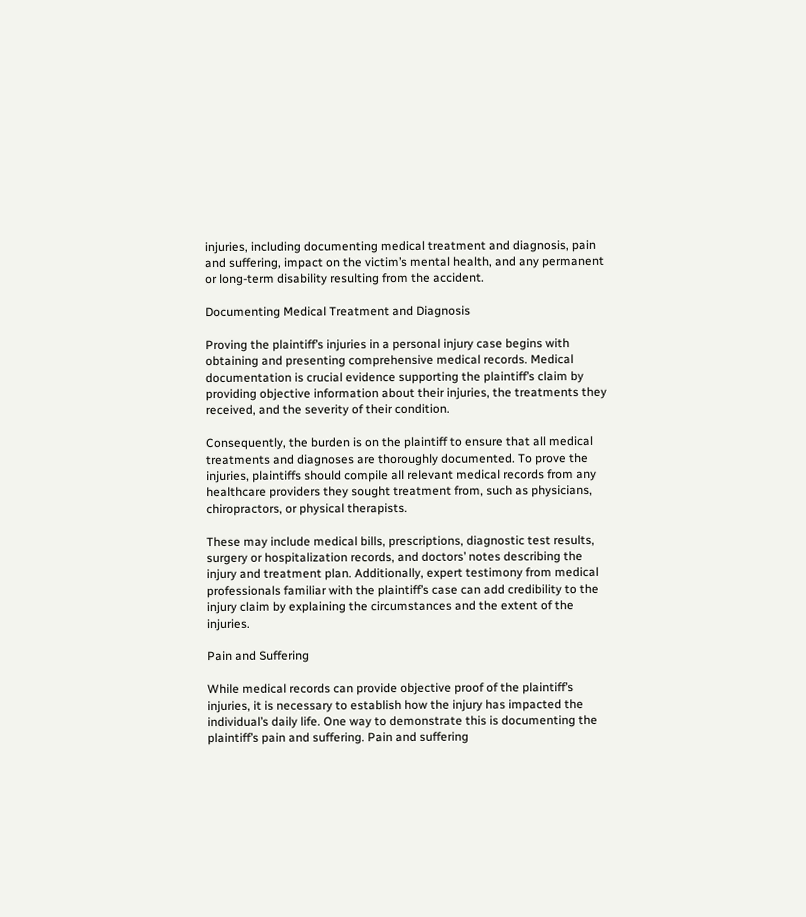injuries, including documenting medical treatment and diagnosis, pain and suffering, impact on the victim’s mental health, and any permanent or long-term disability resulting from the accident.

Documenting Medical Treatment and Diagnosis

Proving the plaintiff’s injuries in a personal injury case begins with obtaining and presenting comprehensive medical records. Medical documentation is crucial evidence supporting the plaintiff’s claim by providing objective information about their injuries, the treatments they received, and the severity of their condition.

Consequently, the burden is on the plaintiff to ensure that all medical treatments and diagnoses are thoroughly documented. To prove the injuries, plaintiffs should compile all relevant medical records from any healthcare providers they sought treatment from, such as physicians, chiropractors, or physical therapists.

These may include medical bills, prescriptions, diagnostic test results, surgery or hospitalization records, and doctors’ notes describing the injury and treatment plan. Additionally, expert testimony from medical professionals familiar with the plaintiff’s case can add credibility to the injury claim by explaining the circumstances and the extent of the injuries.

Pain and Suffering

While medical records can provide objective proof of the plaintiff’s injuries, it is necessary to establish how the injury has impacted the individual’s daily life. One way to demonstrate this is documenting the plaintiff’s pain and suffering. Pain and suffering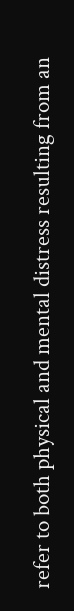refer to both physical and mental distress resulting from an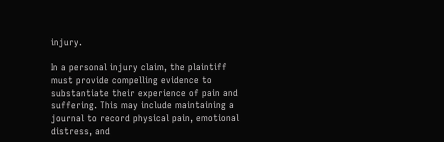injury.

In a personal injury claim, the plaintiff must provide compelling evidence to substantiate their experience of pain and suffering. This may include maintaining a journal to record physical pain, emotional distress, and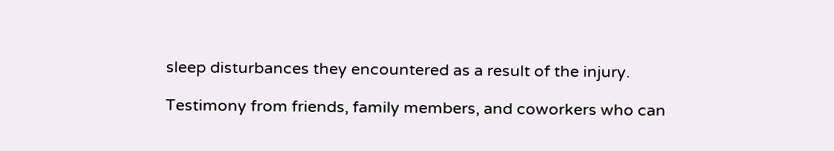sleep disturbances they encountered as a result of the injury.

Testimony from friends, family members, and coworkers who can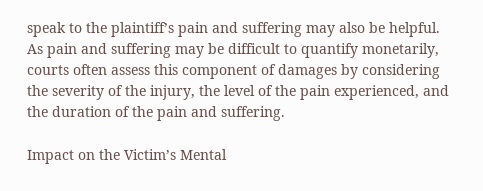speak to the plaintiff’s pain and suffering may also be helpful. As pain and suffering may be difficult to quantify monetarily, courts often assess this component of damages by considering the severity of the injury, the level of the pain experienced, and the duration of the pain and suffering.

Impact on the Victim’s Mental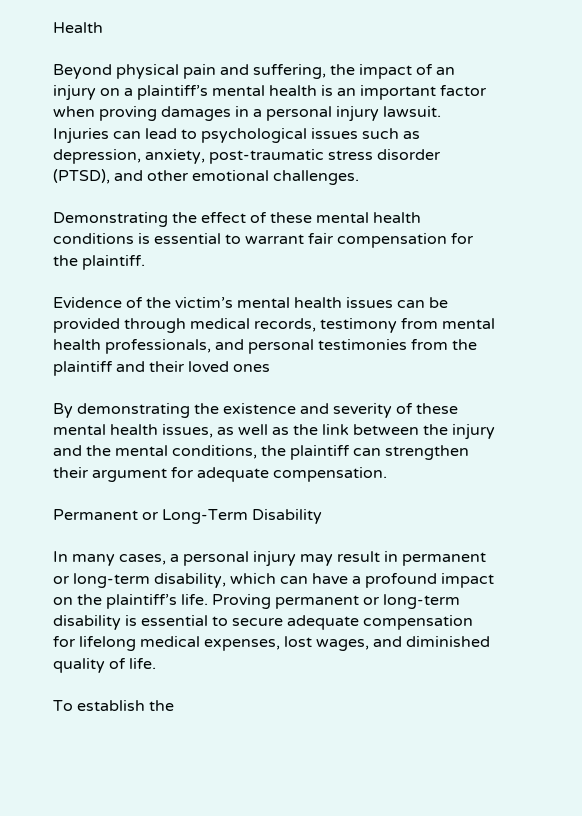Health

Beyond physical pain and suffering, the impact of an injury on a plaintiff’s mental health is an important factor when proving damages in a personal injury lawsuit. Injuries can lead to psychological issues such as depression, anxiety, post-traumatic stress disorder (PTSD), and other emotional challenges.

Demonstrating the effect of these mental health conditions is essential to warrant fair compensation for the plaintiff.

Evidence of the victim’s mental health issues can be provided through medical records, testimony from mental health professionals, and personal testimonies from the plaintiff and their loved ones

By demonstrating the existence and severity of these mental health issues, as well as the link between the injury and the mental conditions, the plaintiff can strengthen their argument for adequate compensation.

Permanent or Long-Term Disability

In many cases, a personal injury may result in permanent or long-term disability, which can have a profound impact on the plaintiff’s life. Proving permanent or long-term disability is essential to secure adequate compensation for lifelong medical expenses, lost wages, and diminished quality of life.

To establish the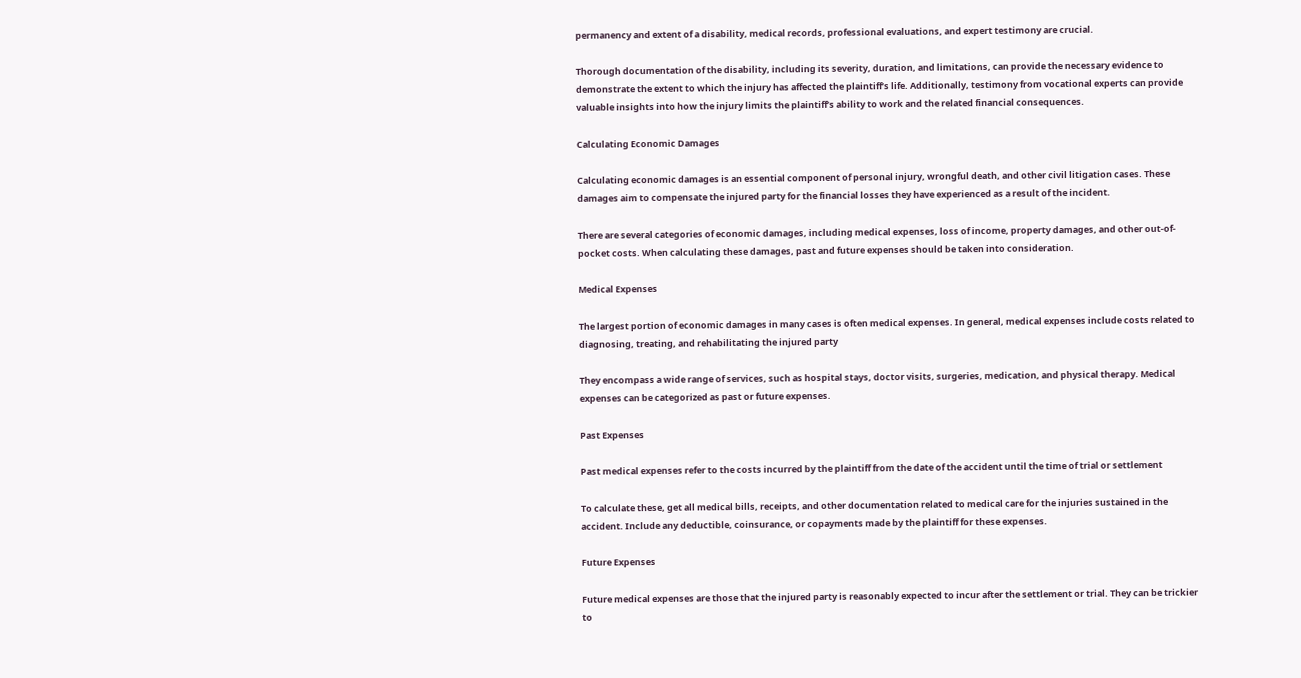permanency and extent of a disability, medical records, professional evaluations, and expert testimony are crucial.

Thorough documentation of the disability, including its severity, duration, and limitations, can provide the necessary evidence to demonstrate the extent to which the injury has affected the plaintiff’s life. Additionally, testimony from vocational experts can provide valuable insights into how the injury limits the plaintiff’s ability to work and the related financial consequences.

Calculating Economic Damages

Calculating economic damages is an essential component of personal injury, wrongful death, and other civil litigation cases. These damages aim to compensate the injured party for the financial losses they have experienced as a result of the incident.

There are several categories of economic damages, including medical expenses, loss of income, property damages, and other out-of-pocket costs. When calculating these damages, past and future expenses should be taken into consideration.

Medical Expenses

The largest portion of economic damages in many cases is often medical expenses. In general, medical expenses include costs related to diagnosing, treating, and rehabilitating the injured party

They encompass a wide range of services, such as hospital stays, doctor visits, surgeries, medication, and physical therapy. Medical expenses can be categorized as past or future expenses.

Past Expenses

Past medical expenses refer to the costs incurred by the plaintiff from the date of the accident until the time of trial or settlement

To calculate these, get all medical bills, receipts, and other documentation related to medical care for the injuries sustained in the accident. Include any deductible, coinsurance, or copayments made by the plaintiff for these expenses.

Future Expenses

Future medical expenses are those that the injured party is reasonably expected to incur after the settlement or trial. They can be trickier to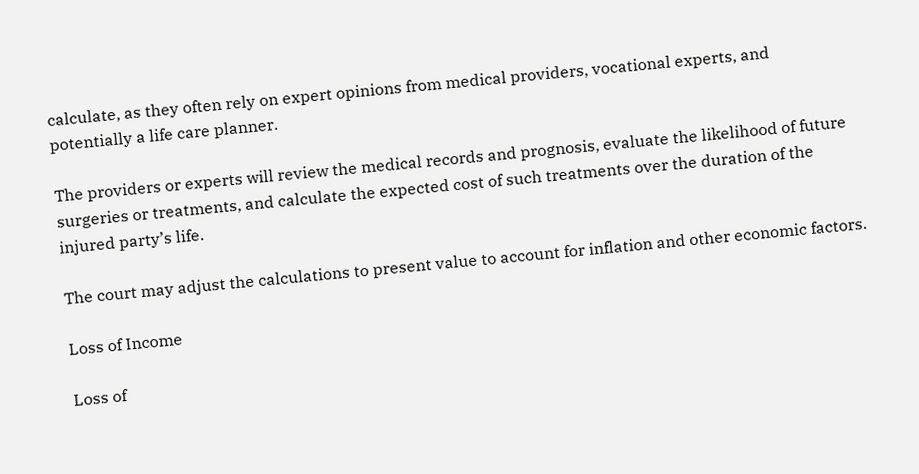calculate, as they often rely on expert opinions from medical providers, vocational experts, and potentially a life care planner.

The providers or experts will review the medical records and prognosis, evaluate the likelihood of future surgeries or treatments, and calculate the expected cost of such treatments over the duration of the injured party’s life.

The court may adjust the calculations to present value to account for inflation and other economic factors.

Loss of Income

Loss of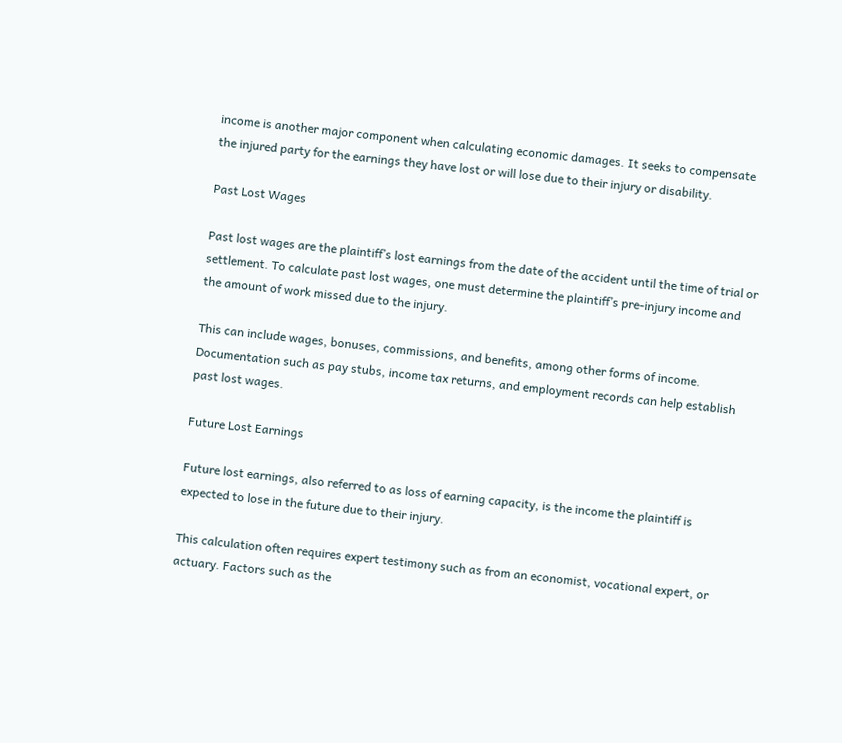income is another major component when calculating economic damages. It seeks to compensate the injured party for the earnings they have lost or will lose due to their injury or disability.

Past Lost Wages

Past lost wages are the plaintiff’s lost earnings from the date of the accident until the time of trial or settlement. To calculate past lost wages, one must determine the plaintiff’s pre-injury income and the amount of work missed due to the injury.

This can include wages, bonuses, commissions, and benefits, among other forms of income. Documentation such as pay stubs, income tax returns, and employment records can help establish past lost wages.

Future Lost Earnings

Future lost earnings, also referred to as loss of earning capacity, is the income the plaintiff is expected to lose in the future due to their injury.

This calculation often requires expert testimony such as from an economist, vocational expert, or actuary. Factors such as the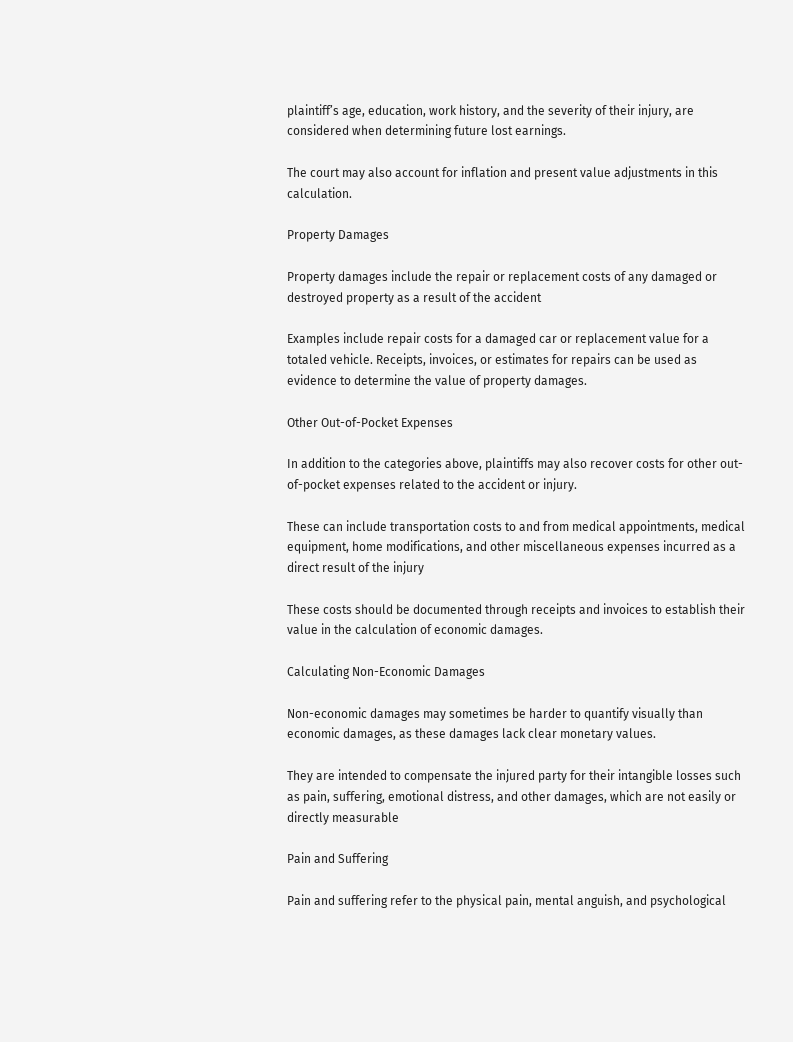plaintiff’s age, education, work history, and the severity of their injury, are considered when determining future lost earnings.

The court may also account for inflation and present value adjustments in this calculation.

Property Damages

Property damages include the repair or replacement costs of any damaged or destroyed property as a result of the accident

Examples include repair costs for a damaged car or replacement value for a totaled vehicle. Receipts, invoices, or estimates for repairs can be used as evidence to determine the value of property damages.

Other Out-of-Pocket Expenses

In addition to the categories above, plaintiffs may also recover costs for other out-of-pocket expenses related to the accident or injury.

These can include transportation costs to and from medical appointments, medical equipment, home modifications, and other miscellaneous expenses incurred as a direct result of the injury

These costs should be documented through receipts and invoices to establish their value in the calculation of economic damages.

Calculating Non-Economic Damages

Non-economic damages may sometimes be harder to quantify visually than economic damages, as these damages lack clear monetary values.

They are intended to compensate the injured party for their intangible losses such as pain, suffering, emotional distress, and other damages, which are not easily or directly measurable

Pain and Suffering

Pain and suffering refer to the physical pain, mental anguish, and psychological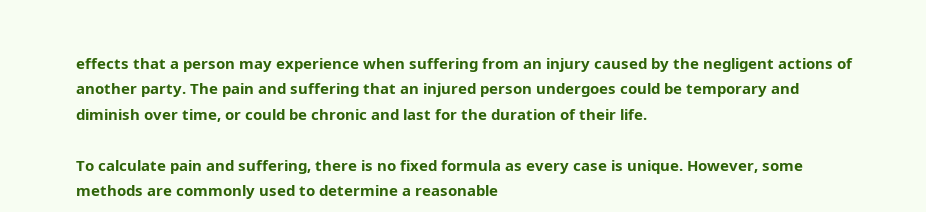effects that a person may experience when suffering from an injury caused by the negligent actions of another party. The pain and suffering that an injured person undergoes could be temporary and diminish over time, or could be chronic and last for the duration of their life.

To calculate pain and suffering, there is no fixed formula as every case is unique. However, some methods are commonly used to determine a reasonable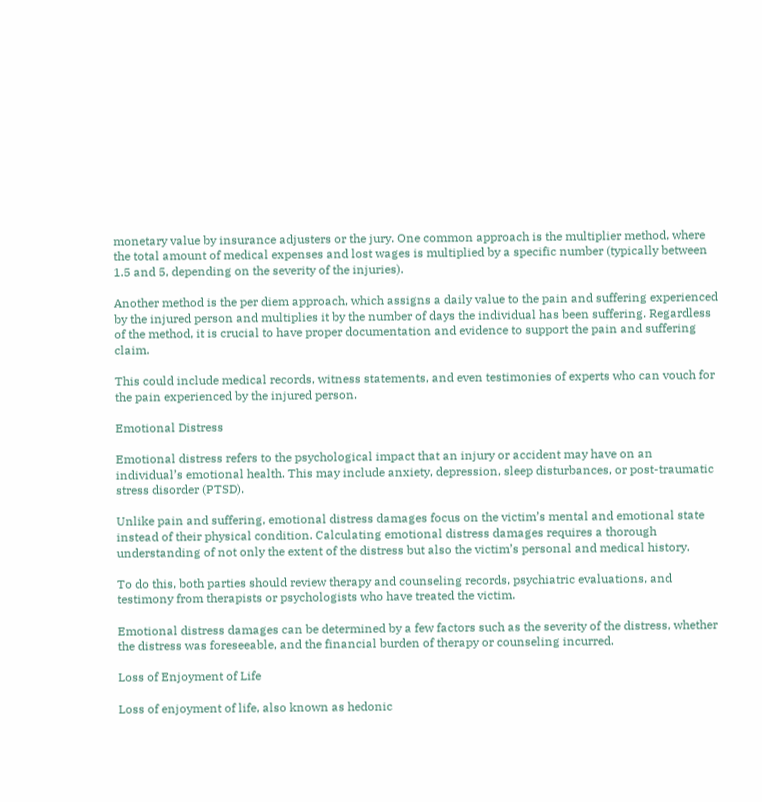monetary value by insurance adjusters or the jury. One common approach is the multiplier method, where the total amount of medical expenses and lost wages is multiplied by a specific number (typically between 1.5 and 5, depending on the severity of the injuries).

Another method is the per diem approach, which assigns a daily value to the pain and suffering experienced by the injured person and multiplies it by the number of days the individual has been suffering. Regardless of the method, it is crucial to have proper documentation and evidence to support the pain and suffering claim.

This could include medical records, witness statements, and even testimonies of experts who can vouch for the pain experienced by the injured person.

Emotional Distress

Emotional distress refers to the psychological impact that an injury or accident may have on an individual’s emotional health. This may include anxiety, depression, sleep disturbances, or post-traumatic stress disorder (PTSD).

Unlike pain and suffering, emotional distress damages focus on the victim’s mental and emotional state instead of their physical condition. Calculating emotional distress damages requires a thorough understanding of not only the extent of the distress but also the victim’s personal and medical history.

To do this, both parties should review therapy and counseling records, psychiatric evaluations, and testimony from therapists or psychologists who have treated the victim.

Emotional distress damages can be determined by a few factors such as the severity of the distress, whether the distress was foreseeable, and the financial burden of therapy or counseling incurred.

Loss of Enjoyment of Life

Loss of enjoyment of life, also known as hedonic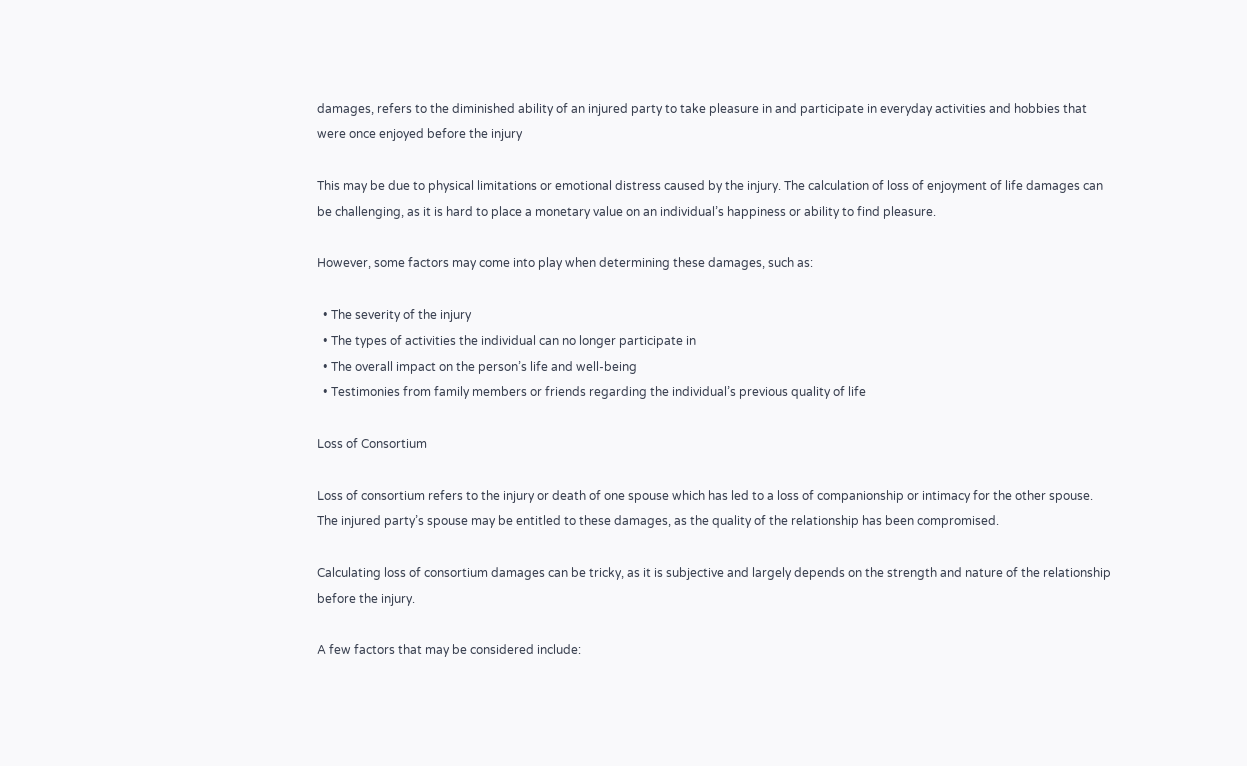damages, refers to the diminished ability of an injured party to take pleasure in and participate in everyday activities and hobbies that were once enjoyed before the injury

This may be due to physical limitations or emotional distress caused by the injury. The calculation of loss of enjoyment of life damages can be challenging, as it is hard to place a monetary value on an individual’s happiness or ability to find pleasure.

However, some factors may come into play when determining these damages, such as:

  • The severity of the injury
  • The types of activities the individual can no longer participate in
  • The overall impact on the person’s life and well-being
  • Testimonies from family members or friends regarding the individual’s previous quality of life

Loss of Consortium

Loss of consortium refers to the injury or death of one spouse which has led to a loss of companionship or intimacy for the other spouse. The injured party’s spouse may be entitled to these damages, as the quality of the relationship has been compromised.

Calculating loss of consortium damages can be tricky, as it is subjective and largely depends on the strength and nature of the relationship before the injury.

A few factors that may be considered include: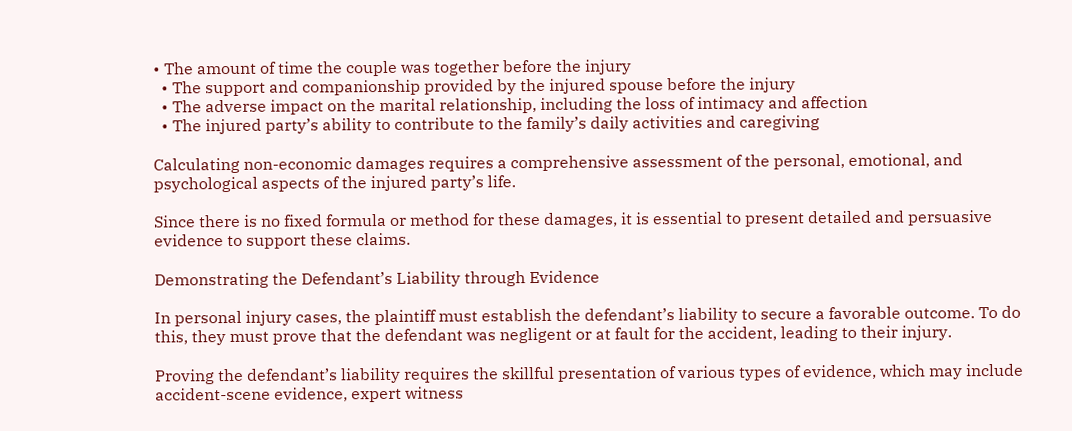• The amount of time the couple was together before the injury
  • The support and companionship provided by the injured spouse before the injury
  • The adverse impact on the marital relationship, including the loss of intimacy and affection
  • The injured party’s ability to contribute to the family’s daily activities and caregiving

Calculating non-economic damages requires a comprehensive assessment of the personal, emotional, and psychological aspects of the injured party’s life.

Since there is no fixed formula or method for these damages, it is essential to present detailed and persuasive evidence to support these claims.

Demonstrating the Defendant’s Liability through Evidence

In personal injury cases, the plaintiff must establish the defendant’s liability to secure a favorable outcome. To do this, they must prove that the defendant was negligent or at fault for the accident, leading to their injury.

Proving the defendant’s liability requires the skillful presentation of various types of evidence, which may include accident-scene evidence, expert witness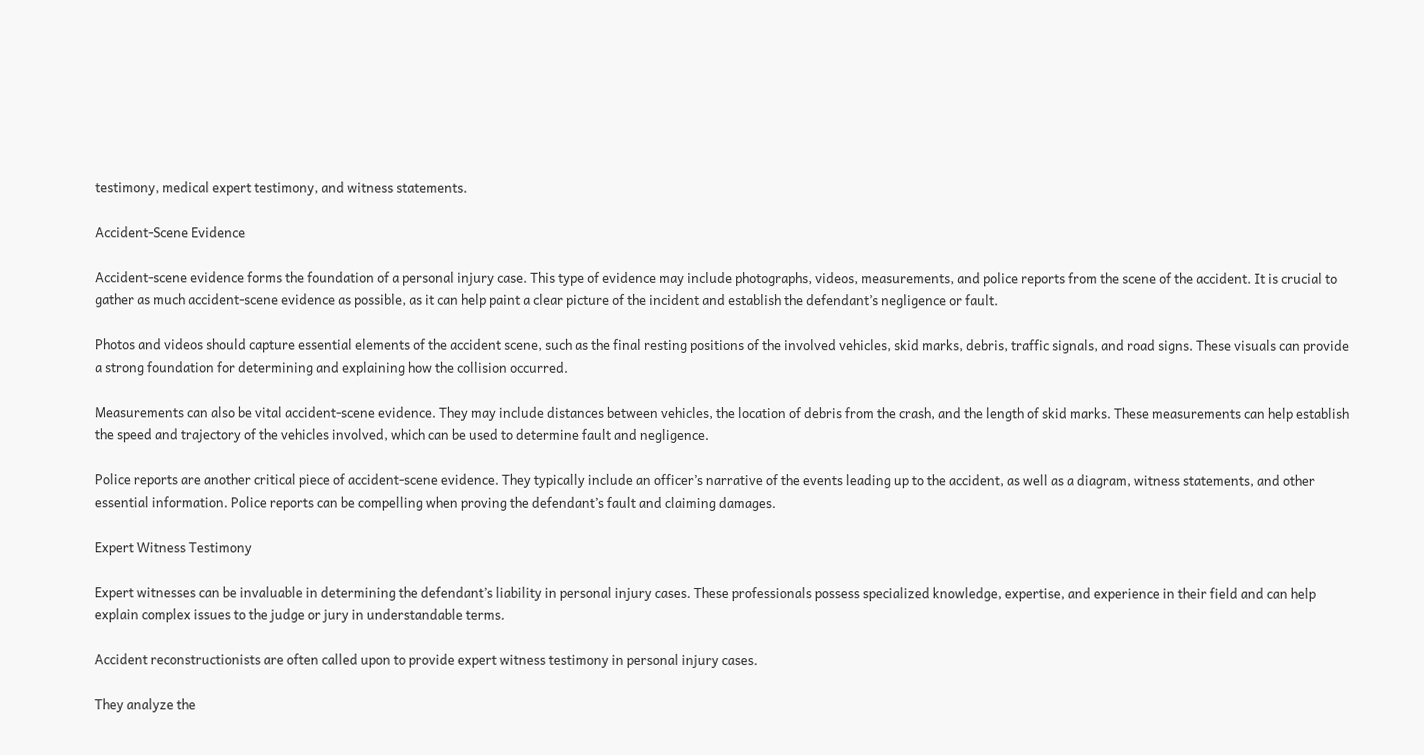testimony, medical expert testimony, and witness statements.

Accident-Scene Evidence

Accident-scene evidence forms the foundation of a personal injury case. This type of evidence may include photographs, videos, measurements, and police reports from the scene of the accident. It is crucial to gather as much accident-scene evidence as possible, as it can help paint a clear picture of the incident and establish the defendant’s negligence or fault.

Photos and videos should capture essential elements of the accident scene, such as the final resting positions of the involved vehicles, skid marks, debris, traffic signals, and road signs. These visuals can provide a strong foundation for determining and explaining how the collision occurred.

Measurements can also be vital accident-scene evidence. They may include distances between vehicles, the location of debris from the crash, and the length of skid marks. These measurements can help establish the speed and trajectory of the vehicles involved, which can be used to determine fault and negligence.

Police reports are another critical piece of accident-scene evidence. They typically include an officer’s narrative of the events leading up to the accident, as well as a diagram, witness statements, and other essential information. Police reports can be compelling when proving the defendant’s fault and claiming damages.

Expert Witness Testimony

Expert witnesses can be invaluable in determining the defendant’s liability in personal injury cases. These professionals possess specialized knowledge, expertise, and experience in their field and can help explain complex issues to the judge or jury in understandable terms.

Accident reconstructionists are often called upon to provide expert witness testimony in personal injury cases.

They analyze the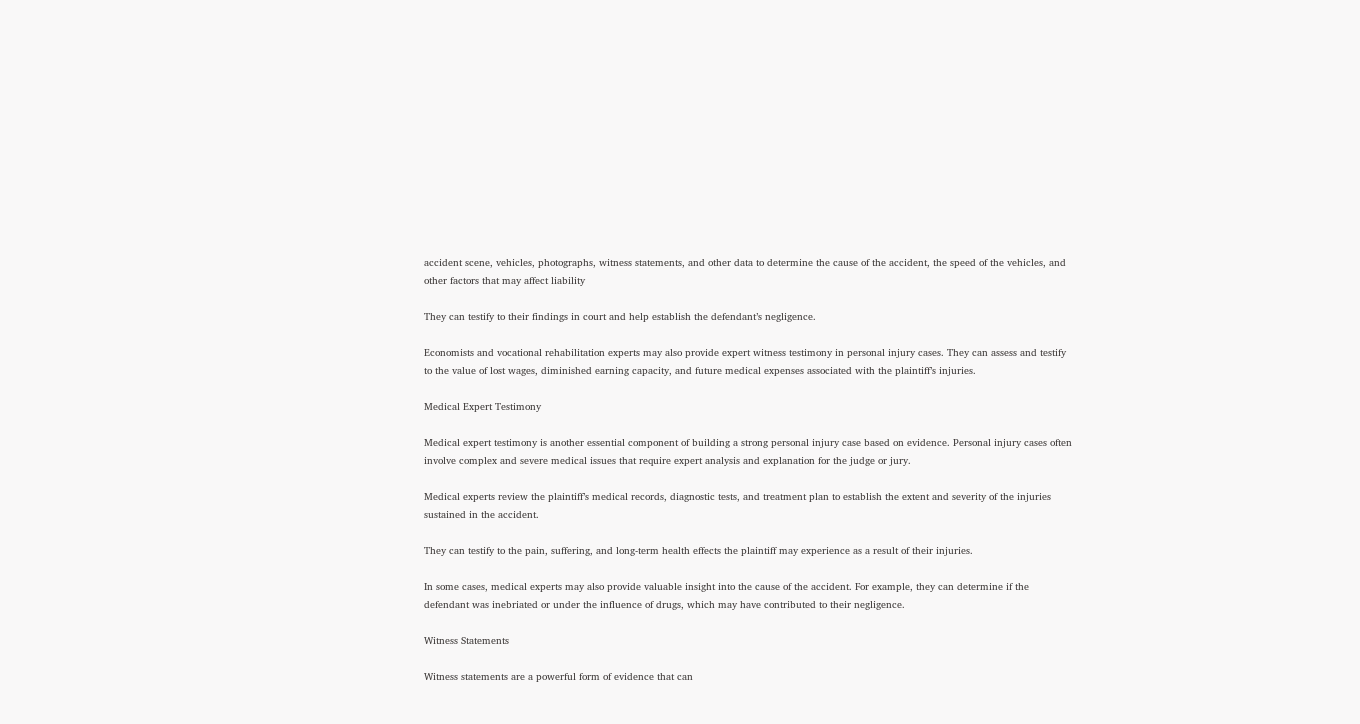accident scene, vehicles, photographs, witness statements, and other data to determine the cause of the accident, the speed of the vehicles, and other factors that may affect liability

They can testify to their findings in court and help establish the defendant’s negligence.

Economists and vocational rehabilitation experts may also provide expert witness testimony in personal injury cases. They can assess and testify to the value of lost wages, diminished earning capacity, and future medical expenses associated with the plaintiff’s injuries.

Medical Expert Testimony

Medical expert testimony is another essential component of building a strong personal injury case based on evidence. Personal injury cases often involve complex and severe medical issues that require expert analysis and explanation for the judge or jury.

Medical experts review the plaintiff’s medical records, diagnostic tests, and treatment plan to establish the extent and severity of the injuries sustained in the accident.

They can testify to the pain, suffering, and long-term health effects the plaintiff may experience as a result of their injuries.

In some cases, medical experts may also provide valuable insight into the cause of the accident. For example, they can determine if the defendant was inebriated or under the influence of drugs, which may have contributed to their negligence.

Witness Statements

Witness statements are a powerful form of evidence that can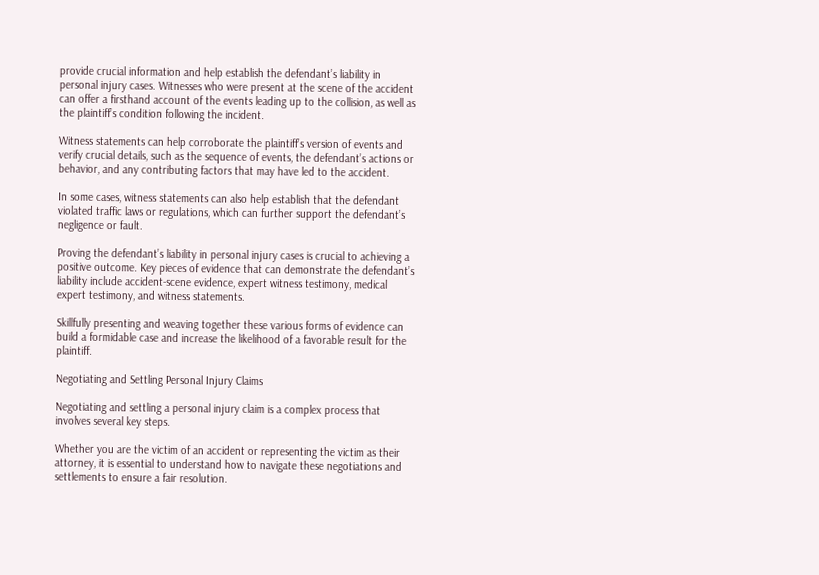provide crucial information and help establish the defendant’s liability in personal injury cases. Witnesses who were present at the scene of the accident can offer a firsthand account of the events leading up to the collision, as well as the plaintiff’s condition following the incident.

Witness statements can help corroborate the plaintiff’s version of events and verify crucial details, such as the sequence of events, the defendant’s actions or behavior, and any contributing factors that may have led to the accident.

In some cases, witness statements can also help establish that the defendant violated traffic laws or regulations, which can further support the defendant’s negligence or fault.

Proving the defendant’s liability in personal injury cases is crucial to achieving a positive outcome. Key pieces of evidence that can demonstrate the defendant’s liability include accident-scene evidence, expert witness testimony, medical expert testimony, and witness statements.

Skillfully presenting and weaving together these various forms of evidence can build a formidable case and increase the likelihood of a favorable result for the plaintiff.

Negotiating and Settling Personal Injury Claims

Negotiating and settling a personal injury claim is a complex process that involves several key steps.

Whether you are the victim of an accident or representing the victim as their attorney, it is essential to understand how to navigate these negotiations and settlements to ensure a fair resolution.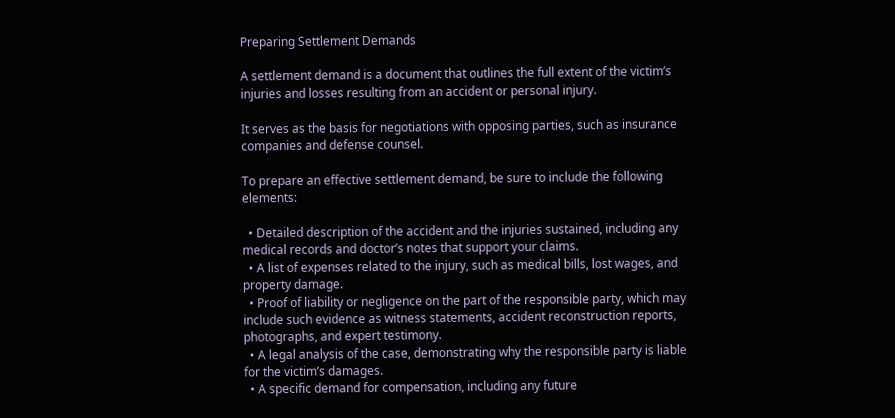Preparing Settlement Demands

A settlement demand is a document that outlines the full extent of the victim’s injuries and losses resulting from an accident or personal injury.

It serves as the basis for negotiations with opposing parties, such as insurance companies and defense counsel.

To prepare an effective settlement demand, be sure to include the following elements:

  • Detailed description of the accident and the injuries sustained, including any medical records and doctor’s notes that support your claims.
  • A list of expenses related to the injury, such as medical bills, lost wages, and property damage.
  • Proof of liability or negligence on the part of the responsible party, which may include such evidence as witness statements, accident reconstruction reports, photographs, and expert testimony.
  • A legal analysis of the case, demonstrating why the responsible party is liable for the victim’s damages.
  • A specific demand for compensation, including any future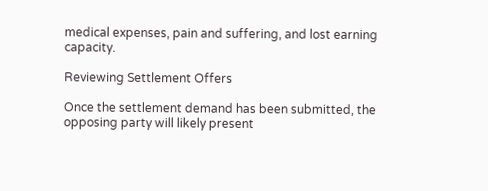medical expenses, pain and suffering, and lost earning capacity.

Reviewing Settlement Offers

Once the settlement demand has been submitted, the opposing party will likely present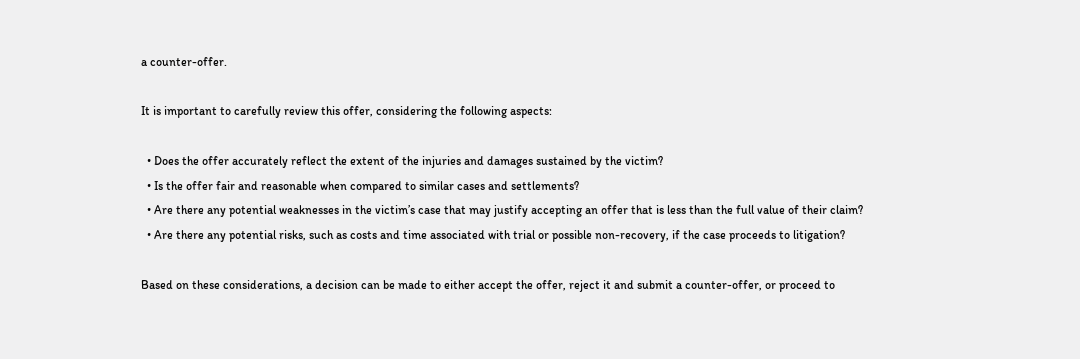a counter-offer.

It is important to carefully review this offer, considering the following aspects:

  • Does the offer accurately reflect the extent of the injuries and damages sustained by the victim?
  • Is the offer fair and reasonable when compared to similar cases and settlements?
  • Are there any potential weaknesses in the victim’s case that may justify accepting an offer that is less than the full value of their claim?
  • Are there any potential risks, such as costs and time associated with trial or possible non-recovery, if the case proceeds to litigation?

Based on these considerations, a decision can be made to either accept the offer, reject it and submit a counter-offer, or proceed to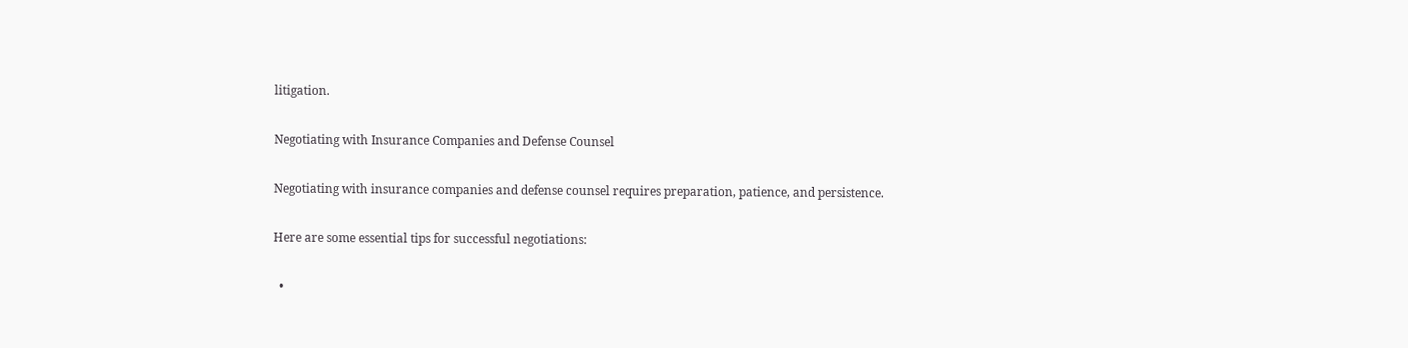litigation.

Negotiating with Insurance Companies and Defense Counsel

Negotiating with insurance companies and defense counsel requires preparation, patience, and persistence.

Here are some essential tips for successful negotiations:

  •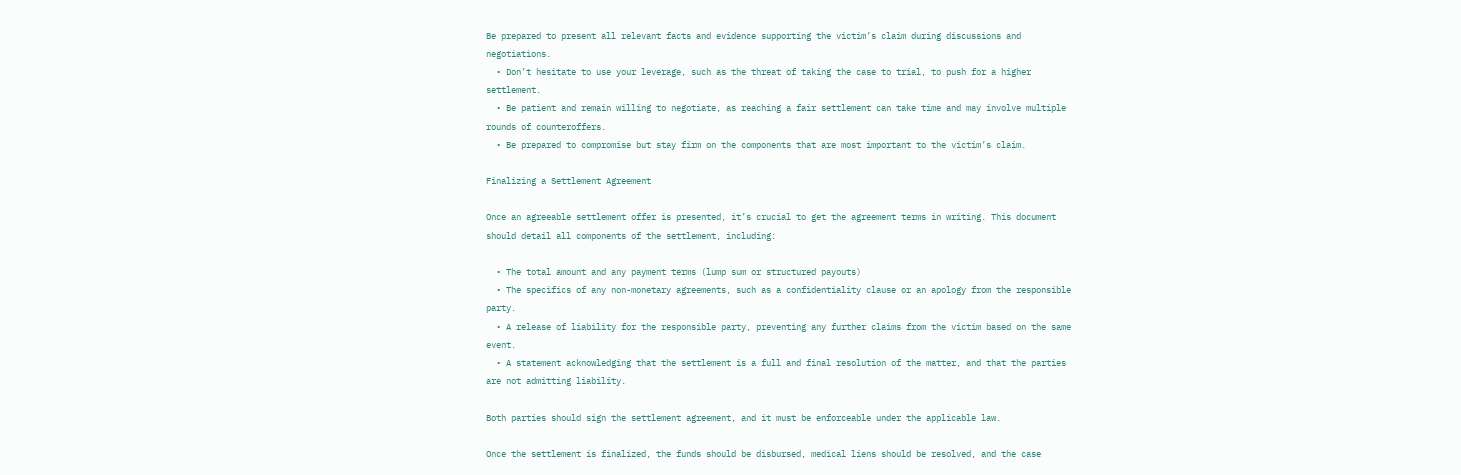Be prepared to present all relevant facts and evidence supporting the victim’s claim during discussions and negotiations.
  • Don’t hesitate to use your leverage, such as the threat of taking the case to trial, to push for a higher settlement.
  • Be patient and remain willing to negotiate, as reaching a fair settlement can take time and may involve multiple rounds of counteroffers.
  • Be prepared to compromise but stay firm on the components that are most important to the victim’s claim.

Finalizing a Settlement Agreement

Once an agreeable settlement offer is presented, it’s crucial to get the agreement terms in writing. This document should detail all components of the settlement, including:

  • The total amount and any payment terms (lump sum or structured payouts)
  • The specifics of any non-monetary agreements, such as a confidentiality clause or an apology from the responsible party.
  • A release of liability for the responsible party, preventing any further claims from the victim based on the same event.
  • A statement acknowledging that the settlement is a full and final resolution of the matter, and that the parties are not admitting liability.

Both parties should sign the settlement agreement, and it must be enforceable under the applicable law.

Once the settlement is finalized, the funds should be disbursed, medical liens should be resolved, and the case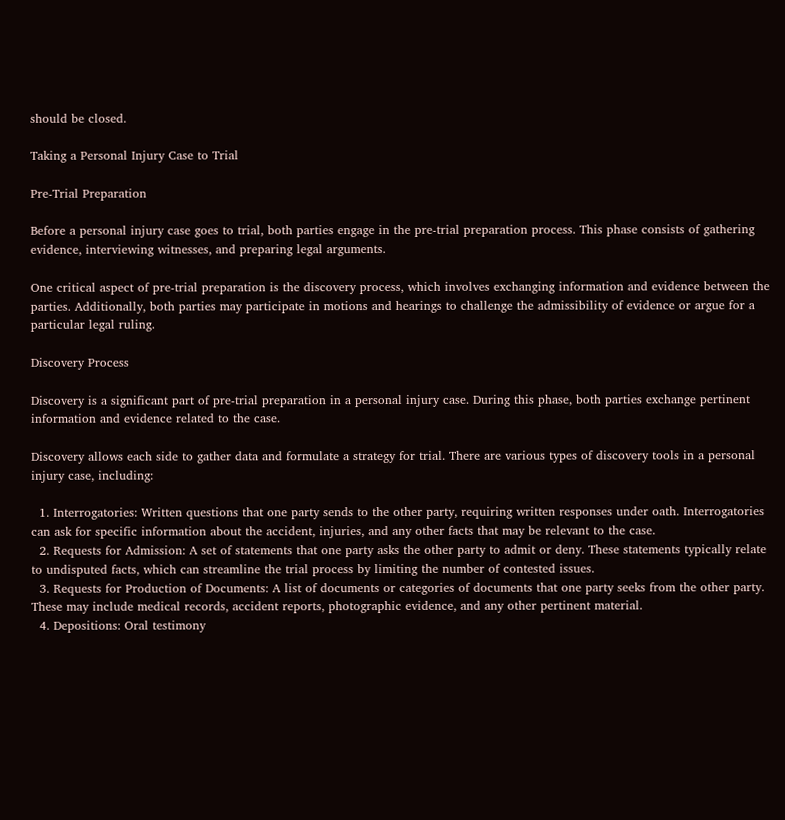should be closed.

Taking a Personal Injury Case to Trial

Pre-Trial Preparation

Before a personal injury case goes to trial, both parties engage in the pre-trial preparation process. This phase consists of gathering evidence, interviewing witnesses, and preparing legal arguments.

One critical aspect of pre-trial preparation is the discovery process, which involves exchanging information and evidence between the parties. Additionally, both parties may participate in motions and hearings to challenge the admissibility of evidence or argue for a particular legal ruling.

Discovery Process

Discovery is a significant part of pre-trial preparation in a personal injury case. During this phase, both parties exchange pertinent information and evidence related to the case.

Discovery allows each side to gather data and formulate a strategy for trial. There are various types of discovery tools in a personal injury case, including:

  1. Interrogatories: Written questions that one party sends to the other party, requiring written responses under oath. Interrogatories can ask for specific information about the accident, injuries, and any other facts that may be relevant to the case.
  2. Requests for Admission: A set of statements that one party asks the other party to admit or deny. These statements typically relate to undisputed facts, which can streamline the trial process by limiting the number of contested issues.
  3. Requests for Production of Documents: A list of documents or categories of documents that one party seeks from the other party. These may include medical records, accident reports, photographic evidence, and any other pertinent material.
  4. Depositions: Oral testimony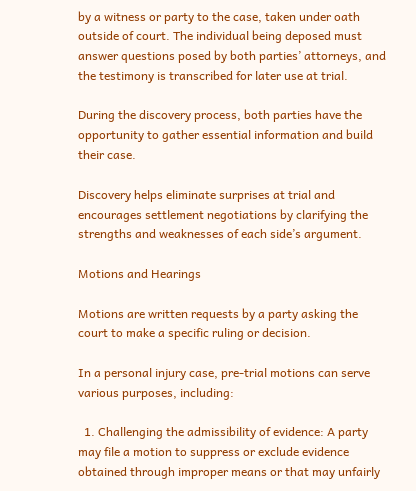by a witness or party to the case, taken under oath outside of court. The individual being deposed must answer questions posed by both parties’ attorneys, and the testimony is transcribed for later use at trial.

During the discovery process, both parties have the opportunity to gather essential information and build their case.

Discovery helps eliminate surprises at trial and encourages settlement negotiations by clarifying the strengths and weaknesses of each side’s argument.

Motions and Hearings

Motions are written requests by a party asking the court to make a specific ruling or decision.

In a personal injury case, pre-trial motions can serve various purposes, including:

  1. Challenging the admissibility of evidence: A party may file a motion to suppress or exclude evidence obtained through improper means or that may unfairly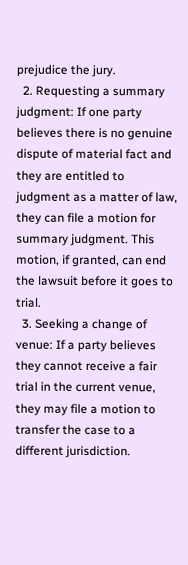prejudice the jury.
  2. Requesting a summary judgment: If one party believes there is no genuine dispute of material fact and they are entitled to judgment as a matter of law, they can file a motion for summary judgment. This motion, if granted, can end the lawsuit before it goes to trial.
  3. Seeking a change of venue: If a party believes they cannot receive a fair trial in the current venue, they may file a motion to transfer the case to a different jurisdiction.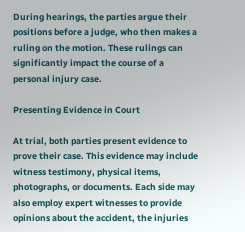During hearings, the parties argue their positions before a judge, who then makes a ruling on the motion. These rulings can significantly impact the course of a personal injury case.

Presenting Evidence in Court

At trial, both parties present evidence to prove their case. This evidence may include witness testimony, physical items, photographs, or documents. Each side may also employ expert witnesses to provide opinions about the accident, the injuries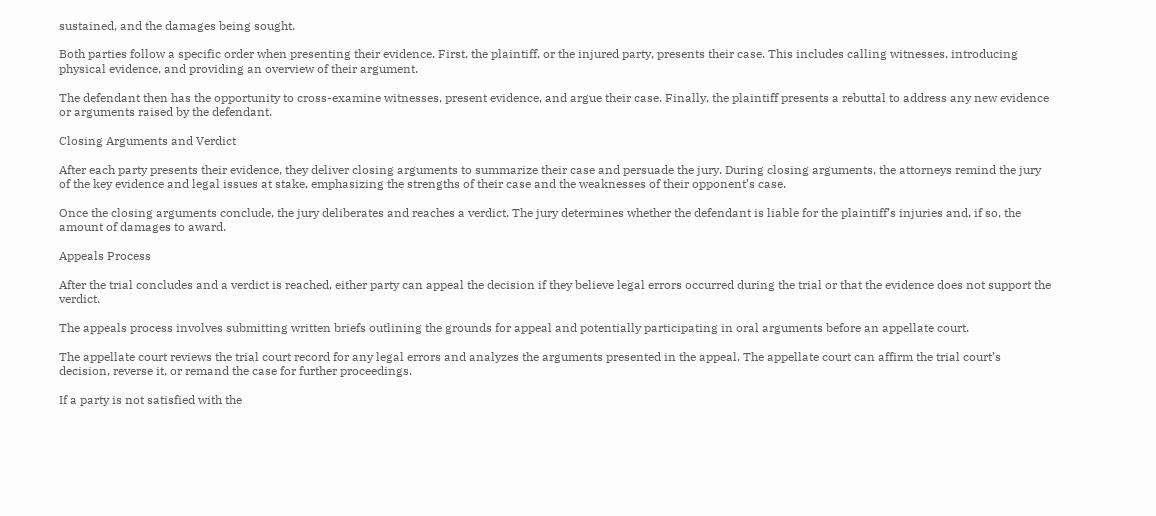sustained, and the damages being sought.

Both parties follow a specific order when presenting their evidence. First, the plaintiff, or the injured party, presents their case. This includes calling witnesses, introducing physical evidence, and providing an overview of their argument.

The defendant then has the opportunity to cross-examine witnesses, present evidence, and argue their case. Finally, the plaintiff presents a rebuttal to address any new evidence or arguments raised by the defendant.

Closing Arguments and Verdict

After each party presents their evidence, they deliver closing arguments to summarize their case and persuade the jury. During closing arguments, the attorneys remind the jury of the key evidence and legal issues at stake, emphasizing the strengths of their case and the weaknesses of their opponent’s case.

Once the closing arguments conclude, the jury deliberates and reaches a verdict. The jury determines whether the defendant is liable for the plaintiff’s injuries and, if so, the amount of damages to award.

Appeals Process

After the trial concludes and a verdict is reached, either party can appeal the decision if they believe legal errors occurred during the trial or that the evidence does not support the verdict.

The appeals process involves submitting written briefs outlining the grounds for appeal and potentially participating in oral arguments before an appellate court.

The appellate court reviews the trial court record for any legal errors and analyzes the arguments presented in the appeal. The appellate court can affirm the trial court’s decision, reverse it, or remand the case for further proceedings.

If a party is not satisfied with the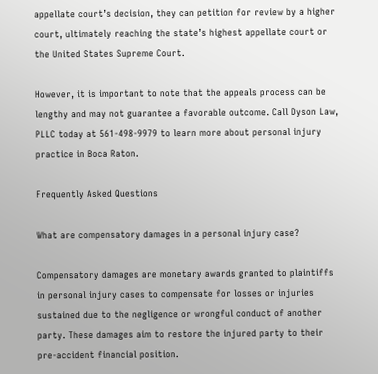appellate court’s decision, they can petition for review by a higher court, ultimately reaching the state’s highest appellate court or the United States Supreme Court.

However, it is important to note that the appeals process can be lengthy and may not guarantee a favorable outcome. Call Dyson Law, PLLC today at 561-498-9979 to learn more about personal injury practice in Boca Raton.

Frequently Asked Questions

What are compensatory damages in a personal injury case?

Compensatory damages are monetary awards granted to plaintiffs in personal injury cases to compensate for losses or injuries sustained due to the negligence or wrongful conduct of another party. These damages aim to restore the injured party to their pre-accident financial position.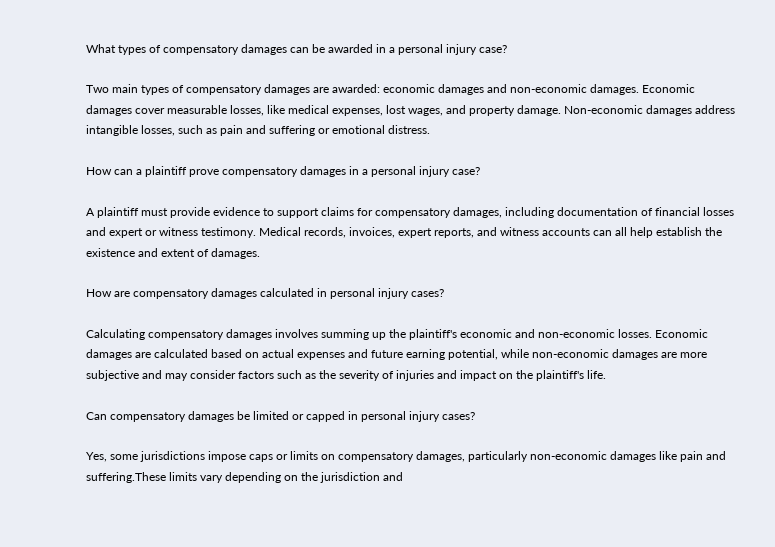What types of compensatory damages can be awarded in a personal injury case?

Two main types of compensatory damages are awarded: economic damages and non-economic damages. Economic damages cover measurable losses, like medical expenses, lost wages, and property damage. Non-economic damages address intangible losses, such as pain and suffering or emotional distress.

How can a plaintiff prove compensatory damages in a personal injury case?

A plaintiff must provide evidence to support claims for compensatory damages, including documentation of financial losses and expert or witness testimony. Medical records, invoices, expert reports, and witness accounts can all help establish the existence and extent of damages.

How are compensatory damages calculated in personal injury cases?

Calculating compensatory damages involves summing up the plaintiff's economic and non-economic losses. Economic damages are calculated based on actual expenses and future earning potential, while non-economic damages are more subjective and may consider factors such as the severity of injuries and impact on the plaintiff's life.

Can compensatory damages be limited or capped in personal injury cases?

Yes, some jurisdictions impose caps or limits on compensatory damages, particularly non-economic damages like pain and suffering.These limits vary depending on the jurisdiction and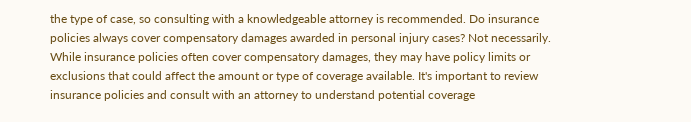the type of case, so consulting with a knowledgeable attorney is recommended. Do insurance policies always cover compensatory damages awarded in personal injury cases? Not necessarily. While insurance policies often cover compensatory damages, they may have policy limits or exclusions that could affect the amount or type of coverage available. It's important to review insurance policies and consult with an attorney to understand potential coverage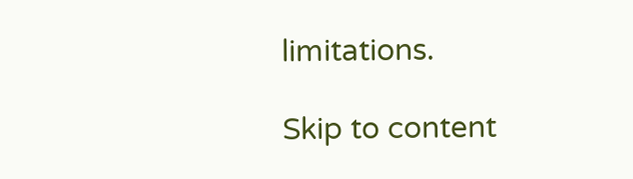limitations.

Skip to content